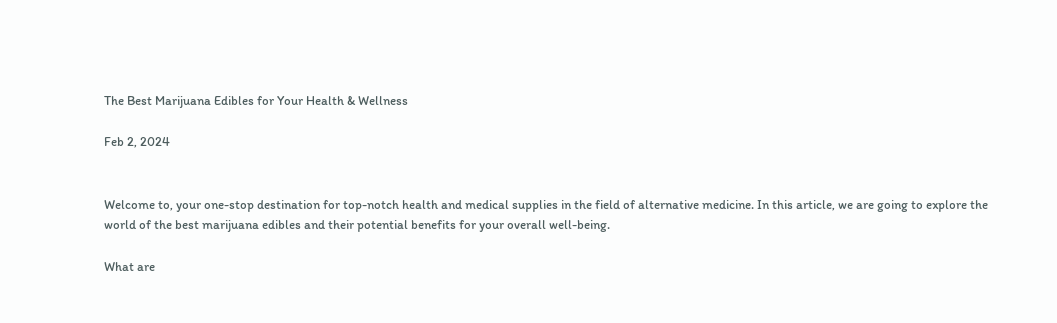The Best Marijuana Edibles for Your Health & Wellness

Feb 2, 2024


Welcome to, your one-stop destination for top-notch health and medical supplies in the field of alternative medicine. In this article, we are going to explore the world of the best marijuana edibles and their potential benefits for your overall well-being.

What are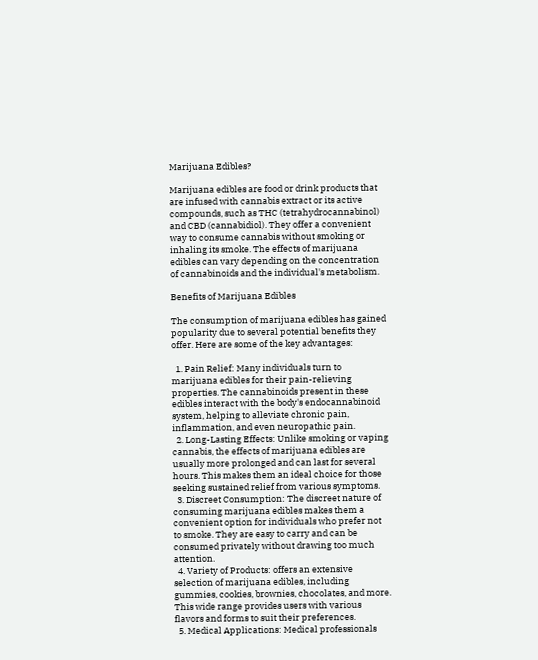Marijuana Edibles?

Marijuana edibles are food or drink products that are infused with cannabis extract or its active compounds, such as THC (tetrahydrocannabinol) and CBD (cannabidiol). They offer a convenient way to consume cannabis without smoking or inhaling its smoke. The effects of marijuana edibles can vary depending on the concentration of cannabinoids and the individual's metabolism.

Benefits of Marijuana Edibles

The consumption of marijuana edibles has gained popularity due to several potential benefits they offer. Here are some of the key advantages:

  1. Pain Relief: Many individuals turn to marijuana edibles for their pain-relieving properties. The cannabinoids present in these edibles interact with the body's endocannabinoid system, helping to alleviate chronic pain, inflammation, and even neuropathic pain.
  2. Long-Lasting Effects: Unlike smoking or vaping cannabis, the effects of marijuana edibles are usually more prolonged and can last for several hours. This makes them an ideal choice for those seeking sustained relief from various symptoms.
  3. Discreet Consumption: The discreet nature of consuming marijuana edibles makes them a convenient option for individuals who prefer not to smoke. They are easy to carry and can be consumed privately without drawing too much attention.
  4. Variety of Products: offers an extensive selection of marijuana edibles, including gummies, cookies, brownies, chocolates, and more. This wide range provides users with various flavors and forms to suit their preferences.
  5. Medical Applications: Medical professionals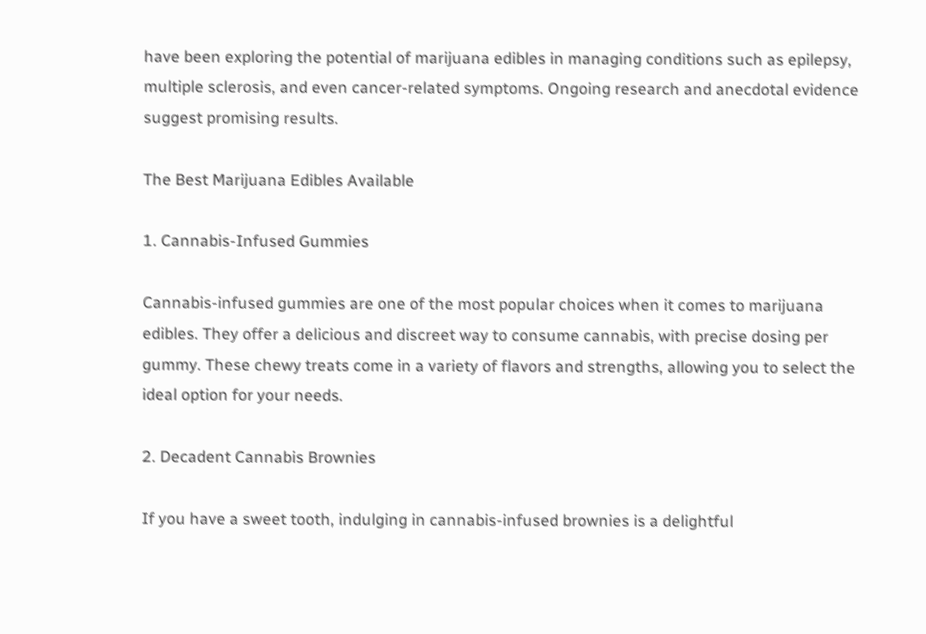have been exploring the potential of marijuana edibles in managing conditions such as epilepsy, multiple sclerosis, and even cancer-related symptoms. Ongoing research and anecdotal evidence suggest promising results.

The Best Marijuana Edibles Available

1. Cannabis-Infused Gummies

Cannabis-infused gummies are one of the most popular choices when it comes to marijuana edibles. They offer a delicious and discreet way to consume cannabis, with precise dosing per gummy. These chewy treats come in a variety of flavors and strengths, allowing you to select the ideal option for your needs.

2. Decadent Cannabis Brownies

If you have a sweet tooth, indulging in cannabis-infused brownies is a delightful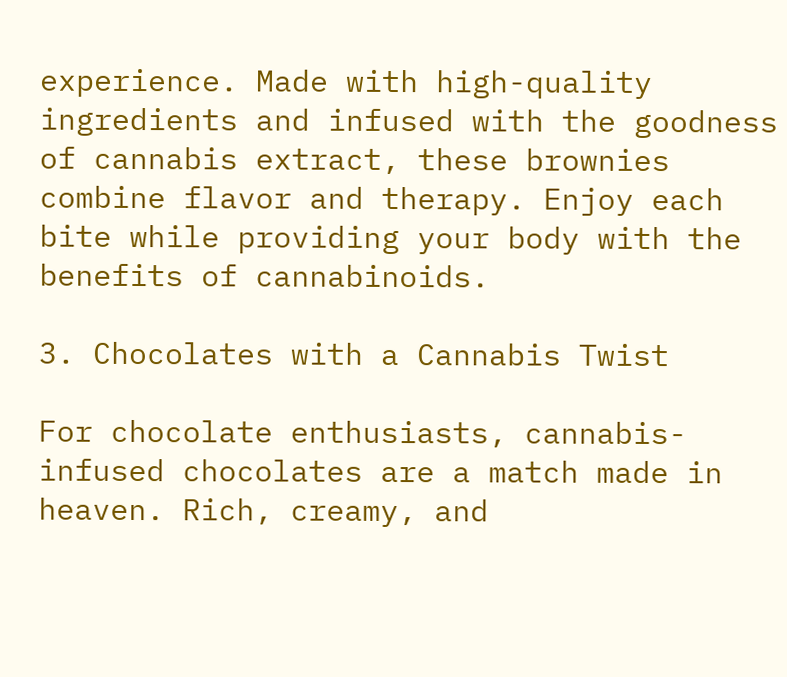experience. Made with high-quality ingredients and infused with the goodness of cannabis extract, these brownies combine flavor and therapy. Enjoy each bite while providing your body with the benefits of cannabinoids.

3. Chocolates with a Cannabis Twist

For chocolate enthusiasts, cannabis-infused chocolates are a match made in heaven. Rich, creamy, and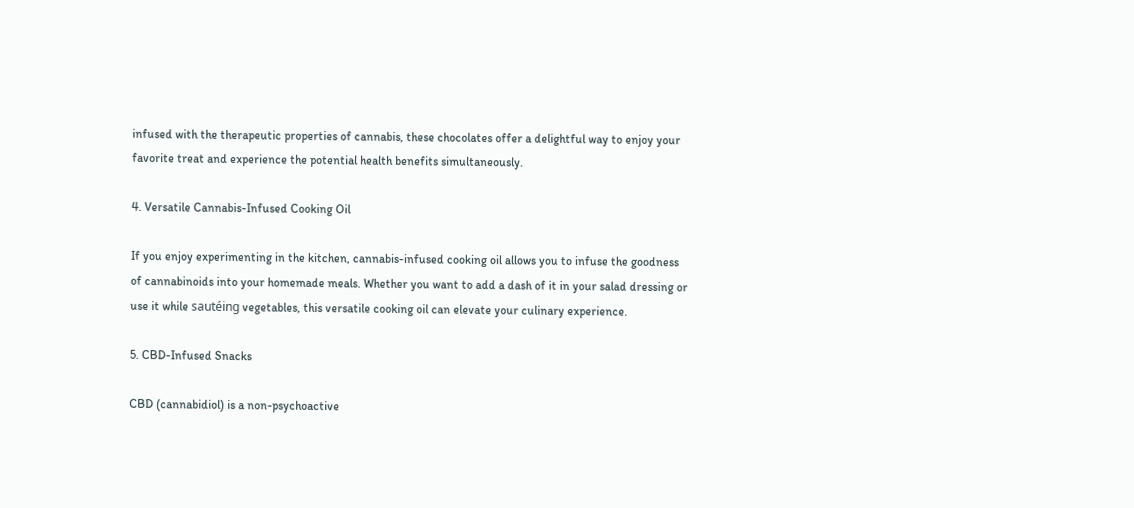infused with the therapeutic properties of cannabis, these chocolates offer a delightful way to enjoy your favorite treat and experience the potential health benefits simultaneously.

4. Versatile Cannabis-Infused Cooking Oil

If you enjoy experimenting in the kitchen, cannabis-infused cooking oil allows you to infuse the goodness of cannabinoids into your homemade meals. Whether you want to add a dash of it in your salad dressing or use it while sautéing vegetables, this versatile cooking oil can elevate your culinary experience.

5. CBD-Infused Snacks

CBD (cannabidiol) is a non-psychoactive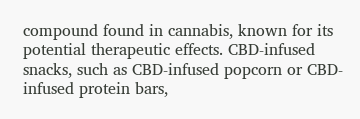compound found in cannabis, known for its potential therapeutic effects. CBD-infused snacks, such as CBD-infused popcorn or CBD-infused protein bars,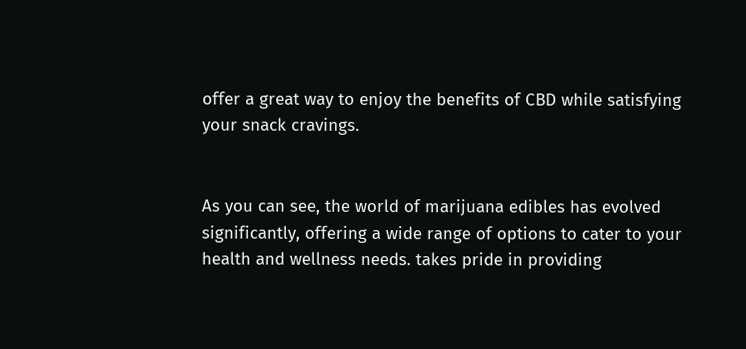offer a great way to enjoy the benefits of CBD while satisfying your snack cravings.


As you can see, the world of marijuana edibles has evolved significantly, offering a wide range of options to cater to your health and wellness needs. takes pride in providing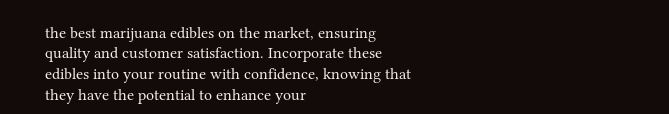the best marijuana edibles on the market, ensuring quality and customer satisfaction. Incorporate these edibles into your routine with confidence, knowing that they have the potential to enhance your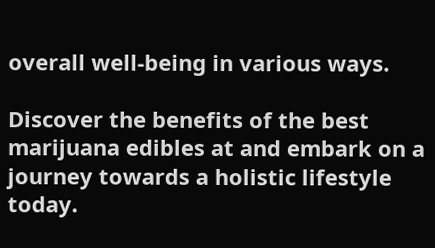overall well-being in various ways.

Discover the benefits of the best marijuana edibles at and embark on a journey towards a holistic lifestyle today.